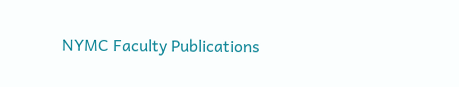NYMC Faculty Publications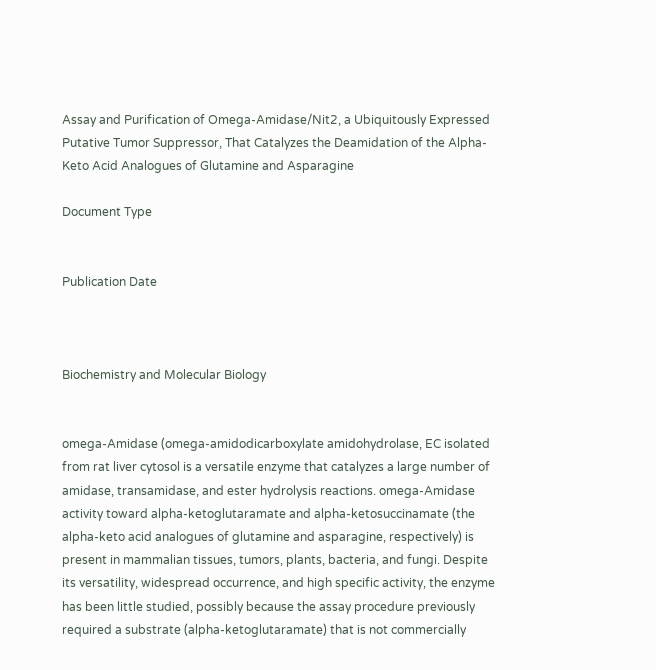Assay and Purification of Omega-Amidase/Nit2, a Ubiquitously Expressed Putative Tumor Suppressor, That Catalyzes the Deamidation of the Alpha-Keto Acid Analogues of Glutamine and Asparagine

Document Type


Publication Date



Biochemistry and Molecular Biology


omega-Amidase (omega-amidodicarboxylate amidohydrolase, EC isolated from rat liver cytosol is a versatile enzyme that catalyzes a large number of amidase, transamidase, and ester hydrolysis reactions. omega-Amidase activity toward alpha-ketoglutaramate and alpha-ketosuccinamate (the alpha-keto acid analogues of glutamine and asparagine, respectively) is present in mammalian tissues, tumors, plants, bacteria, and fungi. Despite its versatility, widespread occurrence, and high specific activity, the enzyme has been little studied, possibly because the assay procedure previously required a substrate (alpha-ketoglutaramate) that is not commercially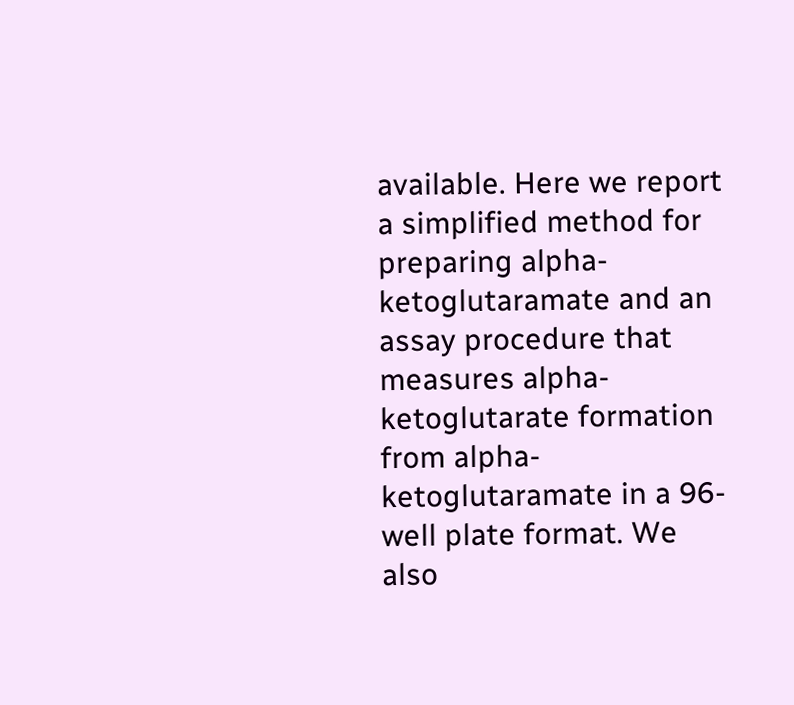available. Here we report a simplified method for preparing alpha-ketoglutaramate and an assay procedure that measures alpha-ketoglutarate formation from alpha-ketoglutaramate in a 96-well plate format. We also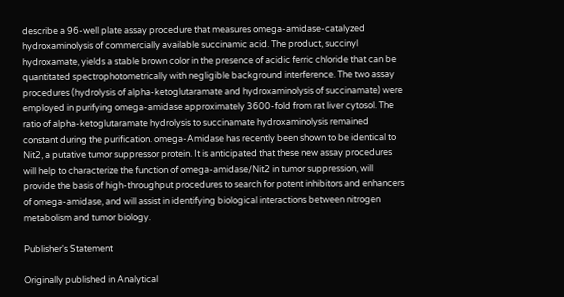describe a 96-well plate assay procedure that measures omega-amidase-catalyzed hydroxaminolysis of commercially available succinamic acid. The product, succinyl hydroxamate, yields a stable brown color in the presence of acidic ferric chloride that can be quantitated spectrophotometrically with negligible background interference. The two assay procedures (hydrolysis of alpha-ketoglutaramate and hydroxaminolysis of succinamate) were employed in purifying omega-amidase approximately 3600-fold from rat liver cytosol. The ratio of alpha-ketoglutaramate hydrolysis to succinamate hydroxaminolysis remained constant during the purification. omega-Amidase has recently been shown to be identical to Nit2, a putative tumor suppressor protein. It is anticipated that these new assay procedures will help to characterize the function of omega-amidase/Nit2 in tumor suppression, will provide the basis of high-throughput procedures to search for potent inhibitors and enhancers of omega-amidase, and will assist in identifying biological interactions between nitrogen metabolism and tumor biology.

Publisher's Statement

Originally published in Analytical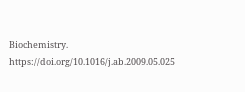Biochemistry. https://doi.org/10.1016/j.ab.2009.05.025